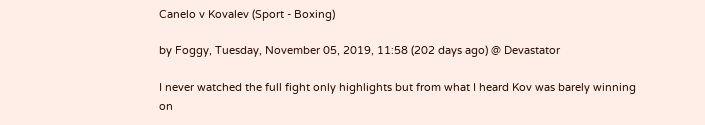Canelo v Kovalev (Sport - Boxing)

by Foggy, Tuesday, November 05, 2019, 11:58 (202 days ago) @ Devastator

I never watched the full fight only highlights but from what I heard Kov was barely winning on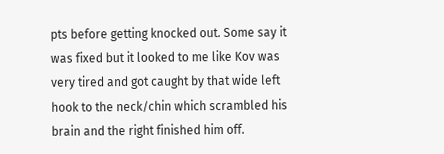pts before getting knocked out. Some say it was fixed but it looked to me like Kov was very tired and got caught by that wide left hook to the neck/chin which scrambled his brain and the right finished him off.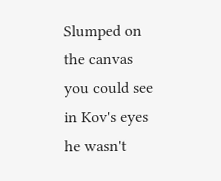Slumped on the canvas you could see in Kov's eyes he wasn't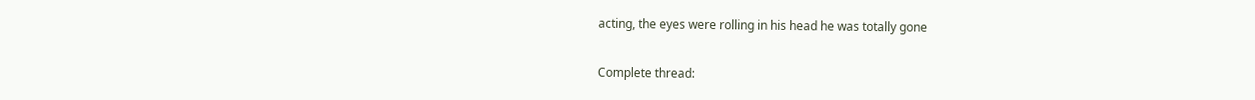acting, the eyes were rolling in his head he was totally gone

Complete thread: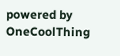powered by OneCoolThing